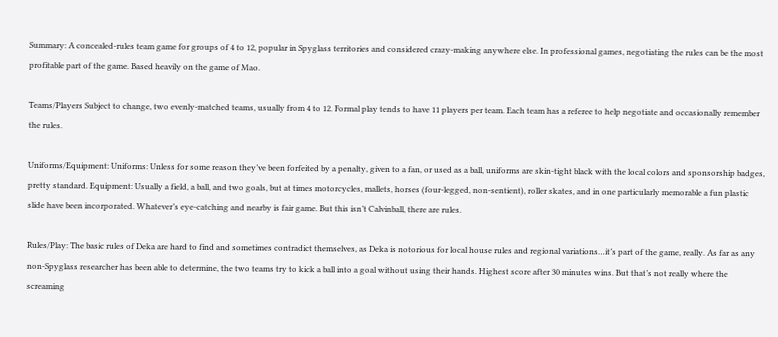Summary: A concealed-rules team game for groups of 4 to 12, popular in Spyglass territories and considered crazy-making anywhere else. In professional games, negotiating the rules can be the most profitable part of the game. Based heavily on the game of Mao.

Teams/Players Subject to change, two evenly-matched teams, usually from 4 to 12. Formal play tends to have 11 players per team. Each team has a referee to help negotiate and occasionally remember the rules.

Uniforms/Equipment: Uniforms: Unless for some reason they’ve been forfeited by a penalty, given to a fan, or used as a ball, uniforms are skin-tight black with the local colors and sponsorship badges, pretty standard. Equipment: Usually a field, a ball, and two goals, but at times motorcycles, mallets, horses (four-legged, non-sentient), roller skates, and in one particularly memorable a fun plastic slide have been incorporated. Whatever’s eye-catching and nearby is fair game. But this isn’t Calvinball, there are rules.

Rules/Play: The basic rules of Deka are hard to find and sometimes contradict themselves, as Deka is notorious for local house rules and regional variations…it’s part of the game, really. As far as any non-Spyglass researcher has been able to determine, the two teams try to kick a ball into a goal without using their hands. Highest score after 30 minutes wins. But that’s not really where the screaming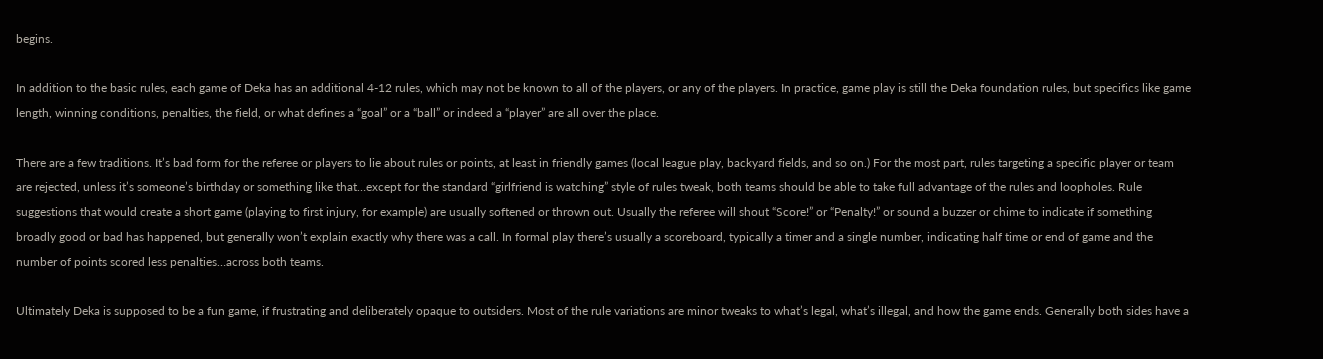begins.

In addition to the basic rules, each game of Deka has an additional 4-12 rules, which may not be known to all of the players, or any of the players. In practice, game play is still the Deka foundation rules, but specifics like game length, winning conditions, penalties, the field, or what defines a “goal” or a “ball” or indeed a “player” are all over the place.

There are a few traditions. It’s bad form for the referee or players to lie about rules or points, at least in friendly games (local league play, backyard fields, and so on.) For the most part, rules targeting a specific player or team are rejected, unless it’s someone’s birthday or something like that…except for the standard “girlfriend is watching” style of rules tweak, both teams should be able to take full advantage of the rules and loopholes. Rule suggestions that would create a short game (playing to first injury, for example) are usually softened or thrown out. Usually the referee will shout “Score!” or “Penalty!” or sound a buzzer or chime to indicate if something broadly good or bad has happened, but generally won’t explain exactly why there was a call. In formal play there’s usually a scoreboard, typically a timer and a single number, indicating half time or end of game and the number of points scored less penalties…across both teams.

Ultimately Deka is supposed to be a fun game, if frustrating and deliberately opaque to outsiders. Most of the rule variations are minor tweaks to what’s legal, what’s illegal, and how the game ends. Generally both sides have a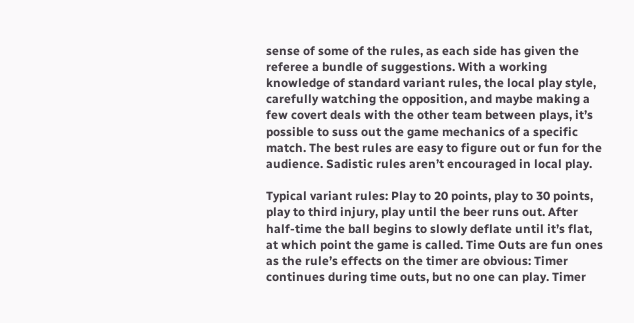sense of some of the rules, as each side has given the referee a bundle of suggestions. With a working knowledge of standard variant rules, the local play style, carefully watching the opposition, and maybe making a few covert deals with the other team between plays, it’s possible to suss out the game mechanics of a specific match. The best rules are easy to figure out or fun for the audience. Sadistic rules aren’t encouraged in local play.

Typical variant rules: Play to 20 points, play to 30 points, play to third injury, play until the beer runs out. After half-time the ball begins to slowly deflate until it’s flat, at which point the game is called. Time Outs are fun ones as the rule’s effects on the timer are obvious: Timer continues during time outs, but no one can play. Timer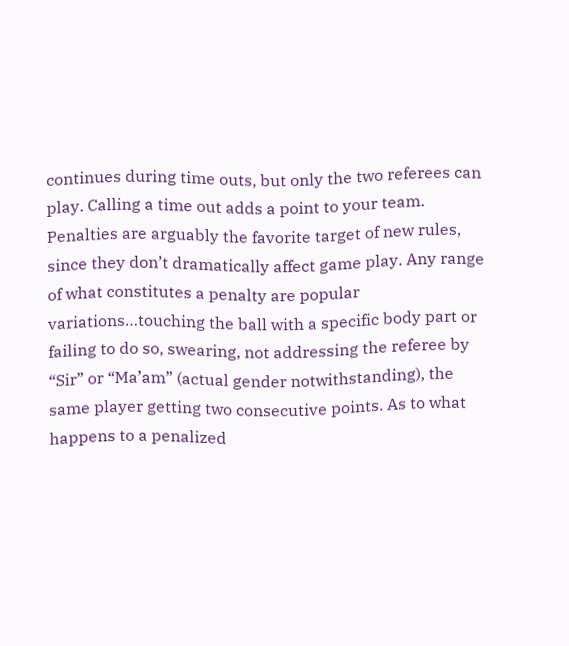continues during time outs, but only the two referees can play. Calling a time out adds a point to your team. Penalties are arguably the favorite target of new rules, since they don’t dramatically affect game play. Any range of what constitutes a penalty are popular variations…touching the ball with a specific body part or failing to do so, swearing, not addressing the referee by “Sir” or “Ma’am” (actual gender notwithstanding), the same player getting two consecutive points. As to what happens to a penalized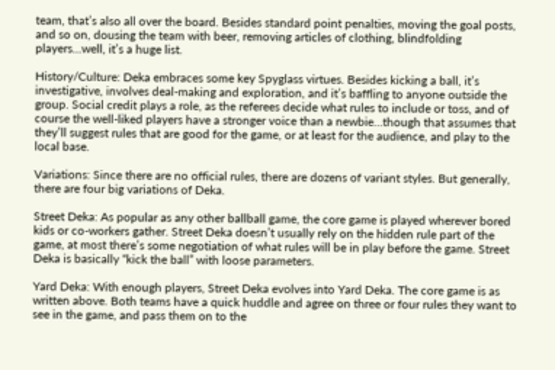team, that’s also all over the board. Besides standard point penalties, moving the goal posts, and so on, dousing the team with beer, removing articles of clothing, blindfolding players…well, it’s a huge list.

History/Culture: Deka embraces some key Spyglass virtues. Besides kicking a ball, it’s investigative, involves deal-making and exploration, and it’s baffling to anyone outside the group. Social credit plays a role, as the referees decide what rules to include or toss, and of course the well-liked players have a stronger voice than a newbie…though that assumes that they’ll suggest rules that are good for the game, or at least for the audience, and play to the local base.

Variations: Since there are no official rules, there are dozens of variant styles. But generally, there are four big variations of Deka.

Street Deka: As popular as any other ballball game, the core game is played wherever bored kids or co-workers gather. Street Deka doesn’t usually rely on the hidden rule part of the game, at most there’s some negotiation of what rules will be in play before the game. Street Deka is basically “kick the ball” with loose parameters.

Yard Deka: With enough players, Street Deka evolves into Yard Deka. The core game is as written above. Both teams have a quick huddle and agree on three or four rules they want to see in the game, and pass them on to the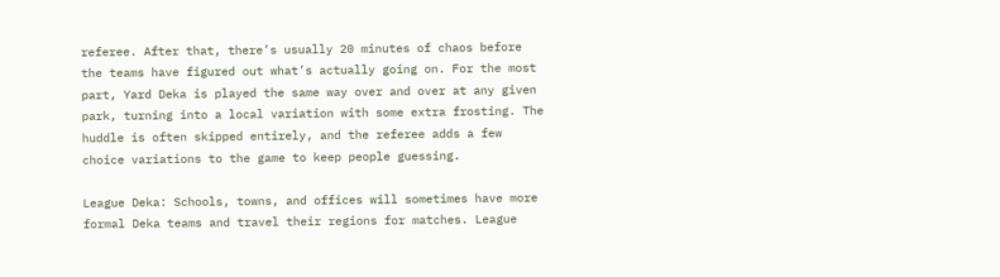referee. After that, there’s usually 20 minutes of chaos before the teams have figured out what’s actually going on. For the most part, Yard Deka is played the same way over and over at any given park, turning into a local variation with some extra frosting. The huddle is often skipped entirely, and the referee adds a few choice variations to the game to keep people guessing.

League Deka: Schools, towns, and offices will sometimes have more formal Deka teams and travel their regions for matches. League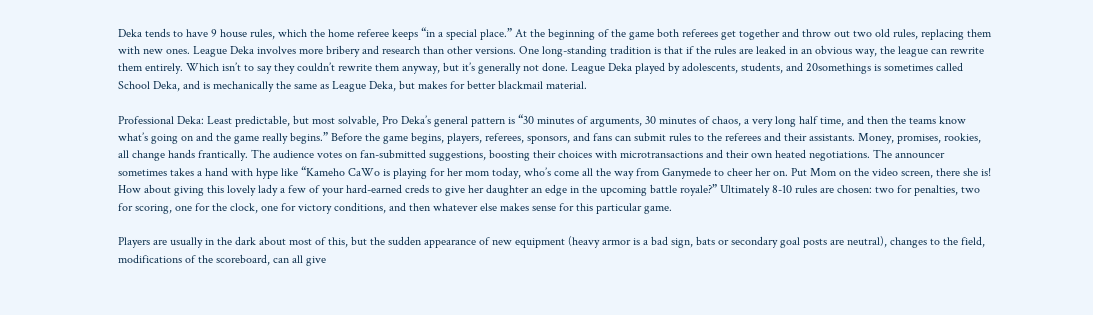Deka tends to have 9 house rules, which the home referee keeps “in a special place.” At the beginning of the game both referees get together and throw out two old rules, replacing them with new ones. League Deka involves more bribery and research than other versions. One long-standing tradition is that if the rules are leaked in an obvious way, the league can rewrite them entirely. Which isn’t to say they couldn’t rewrite them anyway, but it’s generally not done. League Deka played by adolescents, students, and 20somethings is sometimes called School Deka, and is mechanically the same as League Deka, but makes for better blackmail material.

Professional Deka: Least predictable, but most solvable, Pro Deka’s general pattern is “30 minutes of arguments, 30 minutes of chaos, a very long half time, and then the teams know what’s going on and the game really begins.” Before the game begins, players, referees, sponsors, and fans can submit rules to the referees and their assistants. Money, promises, rookies, all change hands frantically. The audience votes on fan-submitted suggestions, boosting their choices with microtransactions and their own heated negotiations. The announcer sometimes takes a hand with hype like “Kameho CaWo is playing for her mom today, who’s come all the way from Ganymede to cheer her on. Put Mom on the video screen, there she is! How about giving this lovely lady a few of your hard-earned creds to give her daughter an edge in the upcoming battle royale?” Ultimately 8-10 rules are chosen: two for penalties, two for scoring, one for the clock, one for victory conditions, and then whatever else makes sense for this particular game.

Players are usually in the dark about most of this, but the sudden appearance of new equipment (heavy armor is a bad sign, bats or secondary goal posts are neutral), changes to the field, modifications of the scoreboard, can all give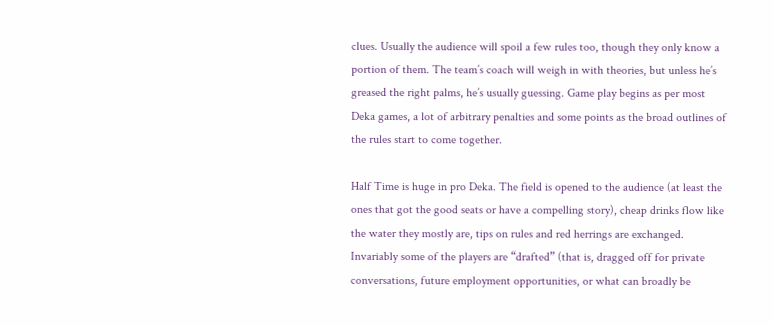clues. Usually the audience will spoil a few rules too, though they only know a portion of them. The team’s coach will weigh in with theories, but unless he’s greased the right palms, he’s usually guessing. Game play begins as per most Deka games, a lot of arbitrary penalties and some points as the broad outlines of the rules start to come together.

Half Time is huge in pro Deka. The field is opened to the audience (at least the ones that got the good seats or have a compelling story), cheap drinks flow like the water they mostly are, tips on rules and red herrings are exchanged. Invariably some of the players are “drafted” (that is, dragged off for private conversations, future employment opportunities, or what can broadly be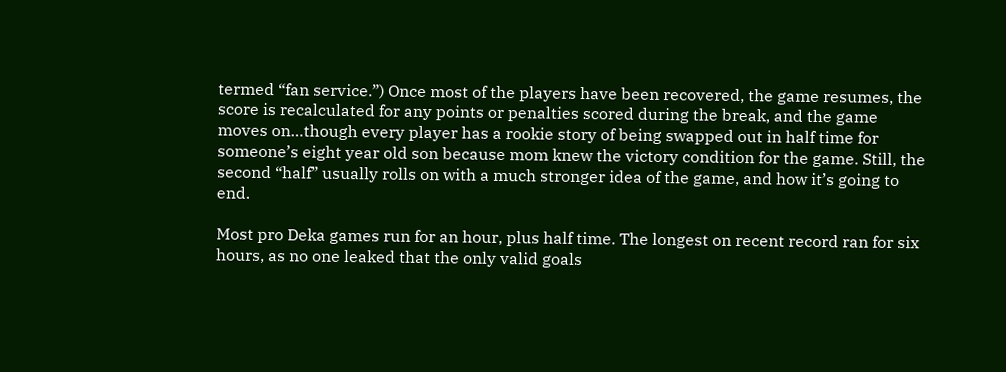termed “fan service.”) Once most of the players have been recovered, the game resumes, the score is recalculated for any points or penalties scored during the break, and the game moves on…though every player has a rookie story of being swapped out in half time for someone’s eight year old son because mom knew the victory condition for the game. Still, the second “half” usually rolls on with a much stronger idea of the game, and how it’s going to end.

Most pro Deka games run for an hour, plus half time. The longest on recent record ran for six hours, as no one leaked that the only valid goals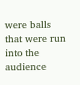were balls that were run into the audience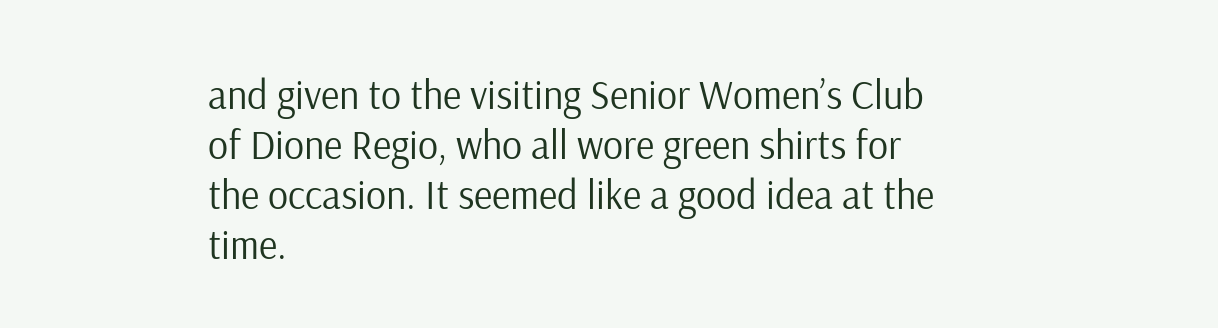and given to the visiting Senior Women’s Club of Dione Regio, who all wore green shirts for the occasion. It seemed like a good idea at the time.